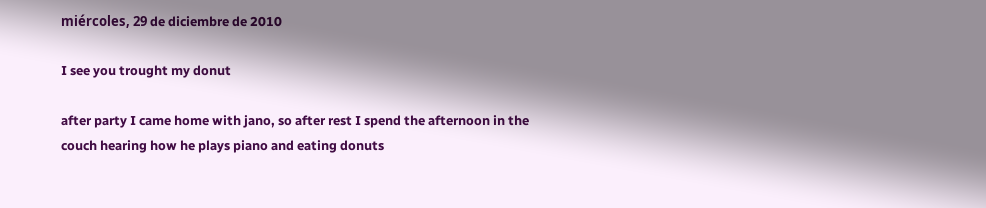miércoles, 29 de diciembre de 2010

I see you trought my donut

after party I came home with jano, so after rest I spend the afternoon in the couch hearing how he plays piano and eating donuts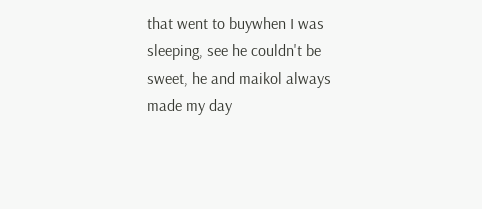that went to buywhen I was sleeping, see he couldn't be sweet, he and maikol always made my day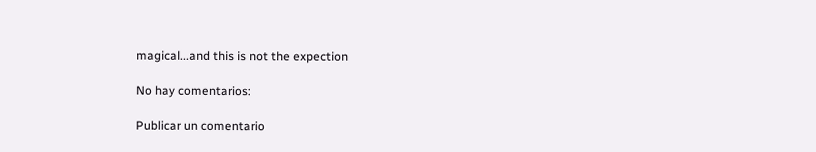magical...and this is not the expection

No hay comentarios:

Publicar un comentario